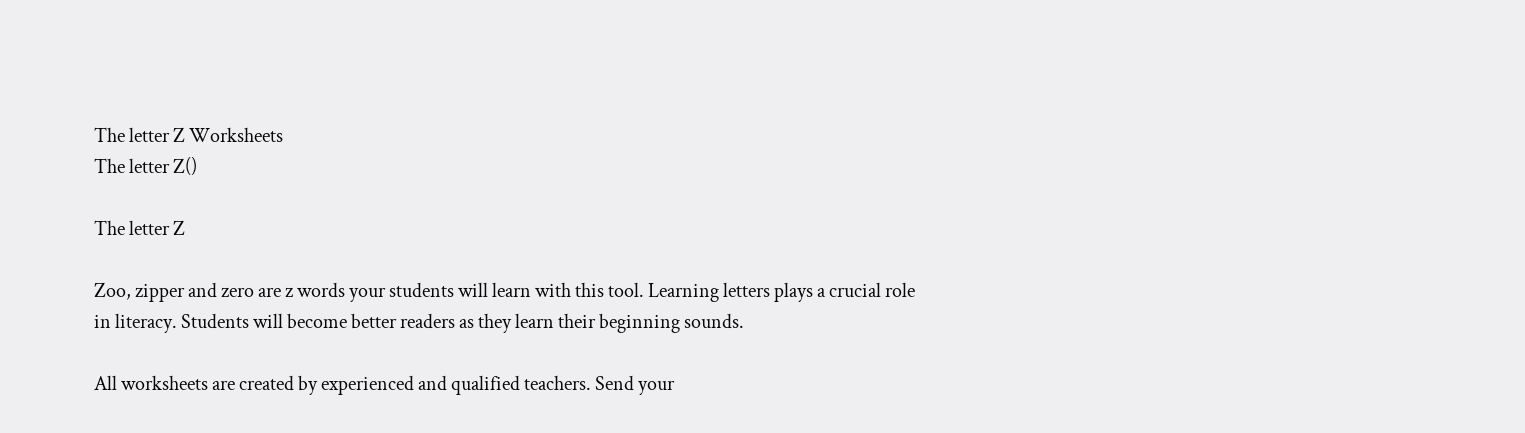The letter Z Worksheets
The letter Z()

The letter Z

Zoo, zipper and zero are z words your students will learn with this tool. Learning letters plays a crucial role in literacy. Students will become better readers as they learn their beginning sounds.

All worksheets are created by experienced and qualified teachers. Send your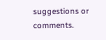suggestions or comments.